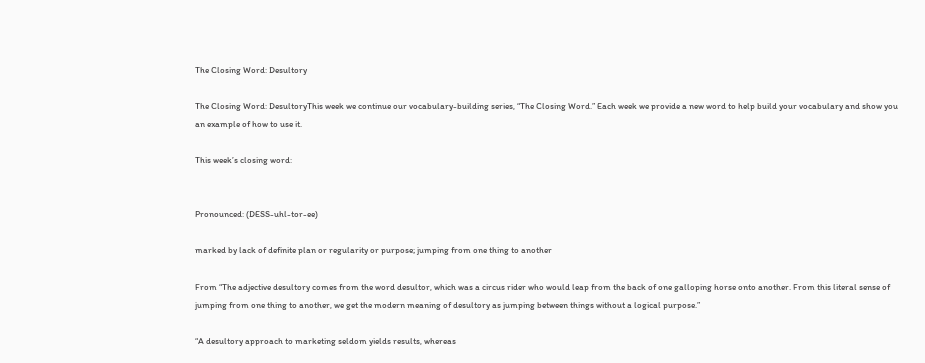The Closing Word: Desultory

The Closing Word: DesultoryThis week we continue our vocabulary-building series, “The Closing Word.” Each week we provide a new word to help build your vocabulary and show you an example of how to use it.

This week’s closing word:


Pronounced: (DESS-uhl-tor-ee)

marked by lack of definite plan or regularity or purpose; jumping from one thing to another

From “The adjective desultory comes from the word desultor, which was a circus rider who would leap from the back of one galloping horse onto another. From this literal sense of jumping from one thing to another, we get the modern meaning of desultory as jumping between things without a logical purpose.”

“A desultory approach to marketing seldom yields results, whereas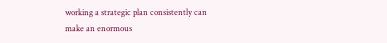working a strategic plan consistently can make an enormous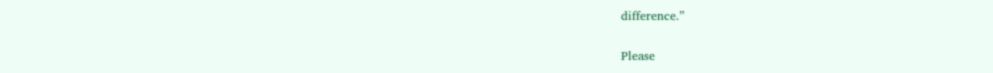difference.”

Please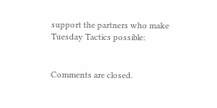support the partners who make Tuesday Tactics possible:


Comments are closed.